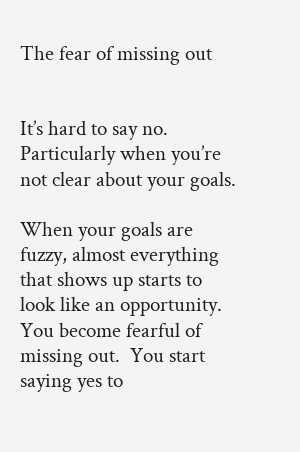The fear of missing out


It’s hard to say no.  Particularly when you’re not clear about your goals.

When your goals are fuzzy, almost everything that shows up starts to look like an opportunity.  You become fearful of missing out.  You start saying yes to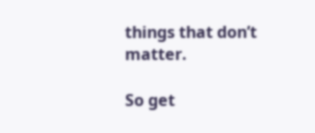things that don’t matter.

So get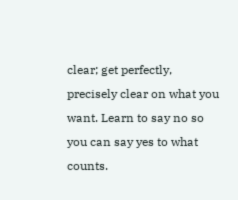clear; get perfectly, precisely clear on what you want. Learn to say no so you can say yes to what counts.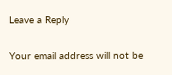Leave a Reply

Your email address will not be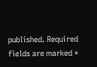published. Required fields are marked *